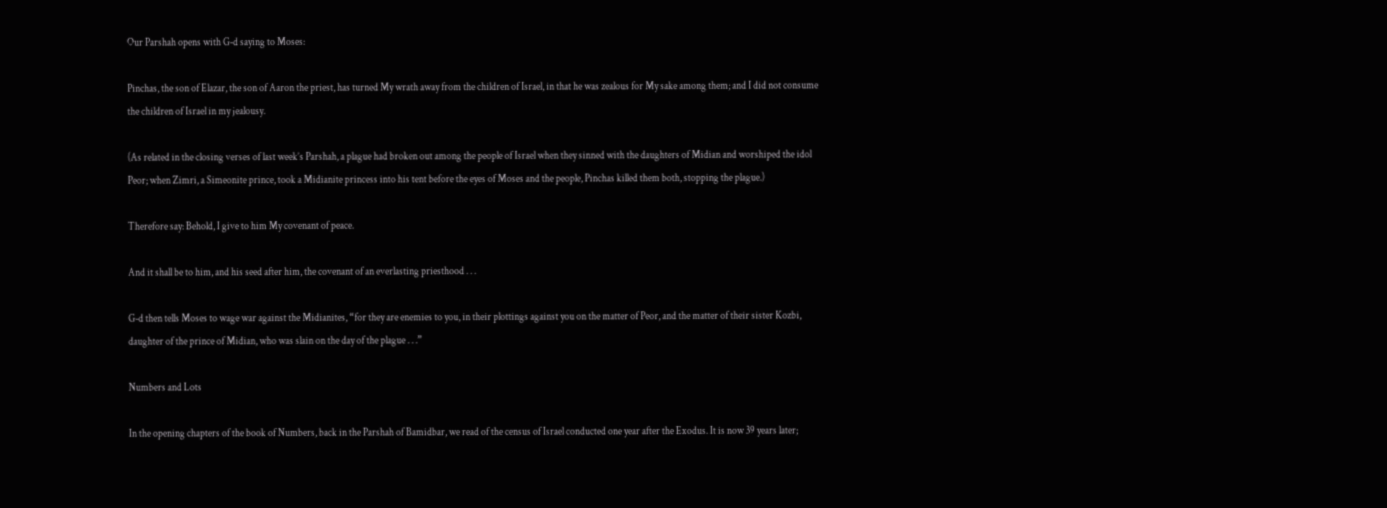Our Parshah opens with G‑d saying to Moses:

Pinchas, the son of Elazar, the son of Aaron the priest, has turned My wrath away from the children of Israel, in that he was zealous for My sake among them; and I did not consume the children of Israel in my jealousy.

(As related in the closing verses of last week’s Parshah, a plague had broken out among the people of Israel when they sinned with the daughters of Midian and worshiped the idol Peor; when Zimri, a Simeonite prince, took a Midianite princess into his tent before the eyes of Moses and the people, Pinchas killed them both, stopping the plague.)

Therefore say: Behold, I give to him My covenant of peace.

And it shall be to him, and his seed after him, the covenant of an everlasting priesthood . . .

G‑d then tells Moses to wage war against the Midianites, “for they are enemies to you, in their plottings against you on the matter of Peor, and the matter of their sister Kozbi, daughter of the prince of Midian, who was slain on the day of the plague . . .”

Numbers and Lots

In the opening chapters of the book of Numbers, back in the Parshah of Bamidbar, we read of the census of Israel conducted one year after the Exodus. It is now 39 years later;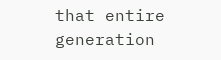that entire generation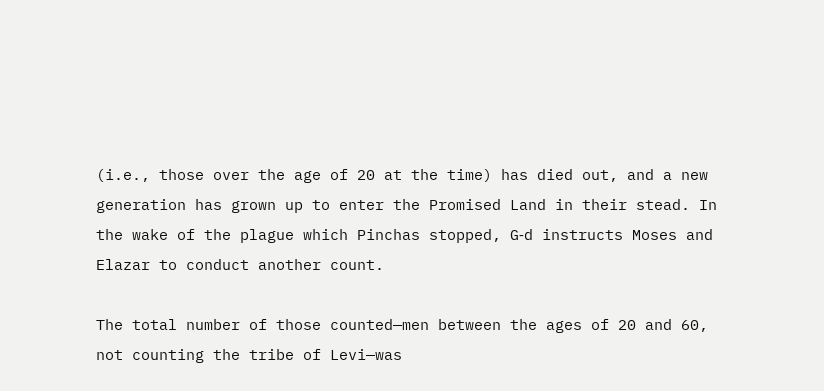(i.e., those over the age of 20 at the time) has died out, and a new generation has grown up to enter the Promised Land in their stead. In the wake of the plague which Pinchas stopped, G‑d instructs Moses and Elazar to conduct another count.

The total number of those counted—men between the ages of 20 and 60, not counting the tribe of Levi—was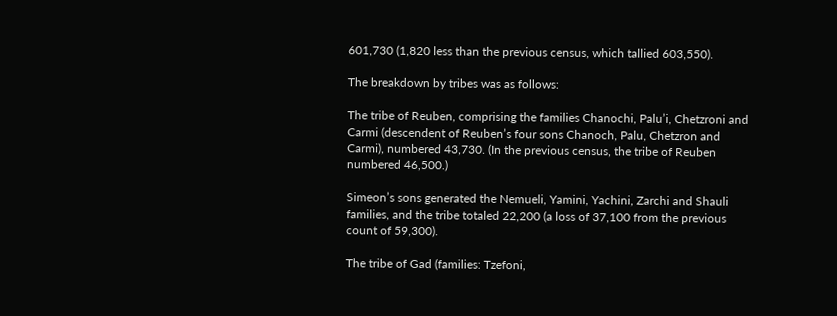601,730 (1,820 less than the previous census, which tallied 603,550).

The breakdown by tribes was as follows:

The tribe of Reuben, comprising the families Chanochi, Palu’i, Chetzroni and Carmi (descendent of Reuben’s four sons Chanoch, Palu, Chetzron and Carmi), numbered 43,730. (In the previous census, the tribe of Reuben numbered 46,500.)

Simeon’s sons generated the Nemueli, Yamini, Yachini, Zarchi and Shauli families, and the tribe totaled 22,200 (a loss of 37,100 from the previous count of 59,300).

The tribe of Gad (families: Tzefoni,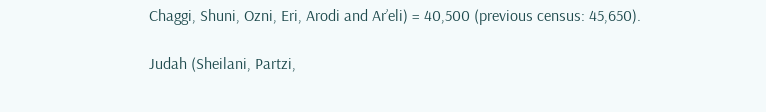Chaggi, Shuni, Ozni, Eri, Arodi and Ar’eli) = 40,500 (previous census: 45,650).

Judah (Sheilani, Partzi,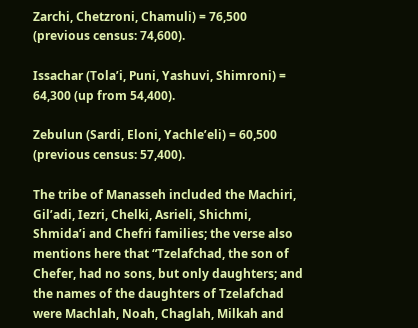Zarchi, Chetzroni, Chamuli) = 76,500 (previous census: 74,600).

Issachar (Tola’i, Puni, Yashuvi, Shimroni) = 64,300 (up from 54,400).

Zebulun (Sardi, Eloni, Yachle’eli) = 60,500 (previous census: 57,400).

The tribe of Manasseh included the Machiri, Gil’adi, Iezri, Chelki, Asrieli, Shichmi, Shmida’i and Chefri families; the verse also mentions here that “Tzelafchad, the son of Chefer, had no sons, but only daughters; and the names of the daughters of Tzelafchad were Machlah, Noah, Chaglah, Milkah and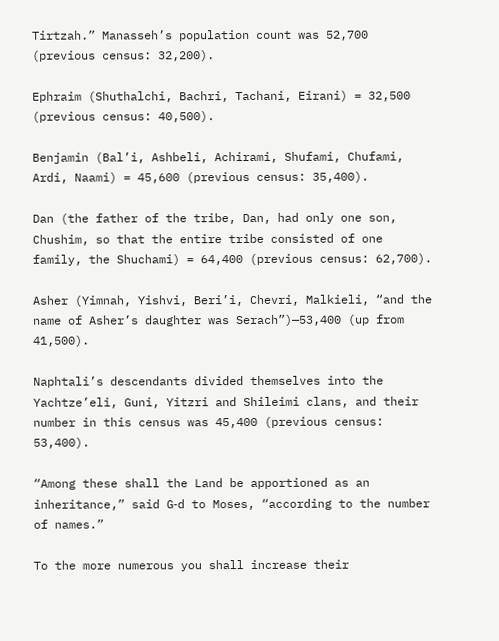Tirtzah.” Manasseh’s population count was 52,700 (previous census: 32,200).

Ephraim (Shuthalchi, Bachri, Tachani, Eirani) = 32,500 (previous census: 40,500).

Benjamin (Bal’i, Ashbeli, Achirami, Shufami, Chufami, Ardi, Naami) = 45,600 (previous census: 35,400).

Dan (the father of the tribe, Dan, had only one son, Chushim, so that the entire tribe consisted of one family, the Shuchami) = 64,400 (previous census: 62,700).

Asher (Yimnah, Yishvi, Beri’i, Chevri, Malkieli, “and the name of Asher’s daughter was Serach”)—53,400 (up from 41,500).

Naphtali’s descendants divided themselves into the Yachtze’eli, Guni, Yitzri and Shileimi clans, and their number in this census was 45,400 (previous census: 53,400).

“Among these shall the Land be apportioned as an inheritance,” said G‑d to Moses, “according to the number of names.”

To the more numerous you shall increase their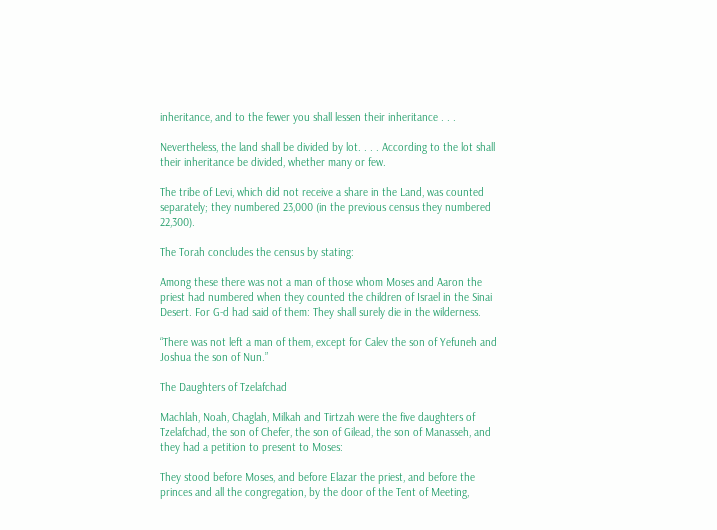inheritance, and to the fewer you shall lessen their inheritance . . .

Nevertheless, the land shall be divided by lot. . . . According to the lot shall their inheritance be divided, whether many or few.

The tribe of Levi, which did not receive a share in the Land, was counted separately; they numbered 23,000 (in the previous census they numbered 22,300).

The Torah concludes the census by stating:

Among these there was not a man of those whom Moses and Aaron the priest had numbered when they counted the children of Israel in the Sinai Desert. For G‑d had said of them: They shall surely die in the wilderness.

“There was not left a man of them, except for Calev the son of Yefuneh and Joshua the son of Nun.”

The Daughters of Tzelafchad

Machlah, Noah, Chaglah, Milkah and Tirtzah were the five daughters of Tzelafchad, the son of Chefer, the son of Gilead, the son of Manasseh, and they had a petition to present to Moses:

They stood before Moses, and before Elazar the priest, and before the princes and all the congregation, by the door of the Tent of Meeting,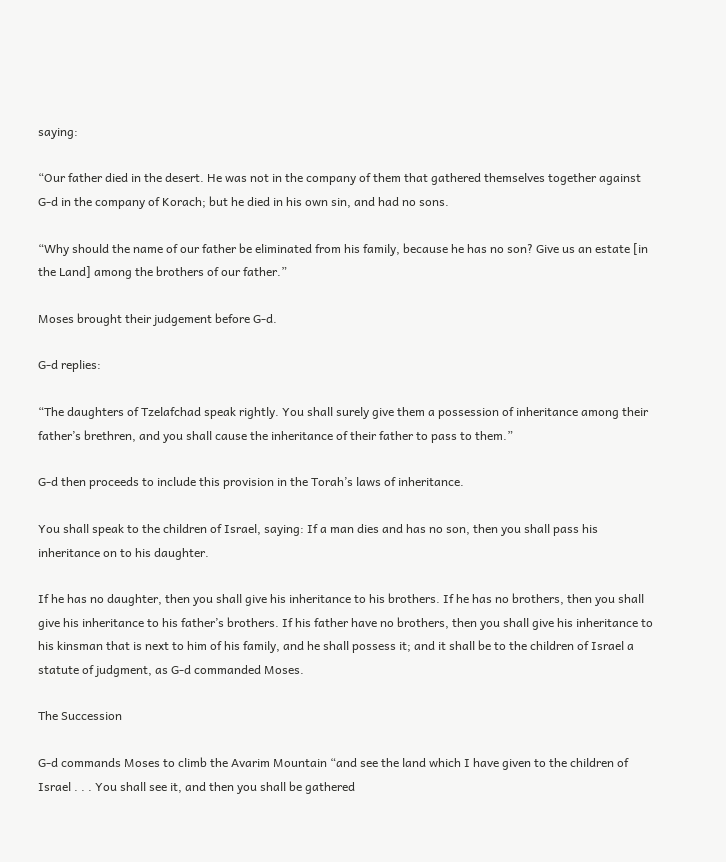saying:

“Our father died in the desert. He was not in the company of them that gathered themselves together against G‑d in the company of Korach; but he died in his own sin, and had no sons.

“Why should the name of our father be eliminated from his family, because he has no son? Give us an estate [in the Land] among the brothers of our father.”

Moses brought their judgement before G‑d.

G‑d replies:

“The daughters of Tzelafchad speak rightly. You shall surely give them a possession of inheritance among their father’s brethren, and you shall cause the inheritance of their father to pass to them.”

G‑d then proceeds to include this provision in the Torah’s laws of inheritance.

You shall speak to the children of Israel, saying: If a man dies and has no son, then you shall pass his inheritance on to his daughter.

If he has no daughter, then you shall give his inheritance to his brothers. If he has no brothers, then you shall give his inheritance to his father’s brothers. If his father have no brothers, then you shall give his inheritance to his kinsman that is next to him of his family, and he shall possess it; and it shall be to the children of Israel a statute of judgment, as G‑d commanded Moses.

The Succession

G‑d commands Moses to climb the Avarim Mountain “and see the land which I have given to the children of Israel . . . You shall see it, and then you shall be gathered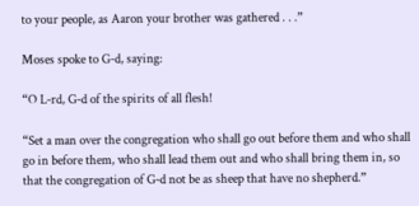to your people, as Aaron your brother was gathered . . .”

Moses spoke to G‑d, saying:

“O L‑rd, G‑d of the spirits of all flesh!

“Set a man over the congregation who shall go out before them and who shall go in before them, who shall lead them out and who shall bring them in, so that the congregation of G‑d not be as sheep that have no shepherd.”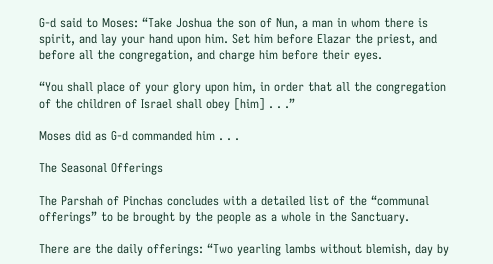G‑d said to Moses: “Take Joshua the son of Nun, a man in whom there is spirit, and lay your hand upon him. Set him before Elazar the priest, and before all the congregation, and charge him before their eyes.

“You shall place of your glory upon him, in order that all the congregation of the children of Israel shall obey [him] . . .”

Moses did as G‑d commanded him . . .

The Seasonal Offerings

The Parshah of Pinchas concludes with a detailed list of the “communal offerings” to be brought by the people as a whole in the Sanctuary.

There are the daily offerings: “Two yearling lambs without blemish, day by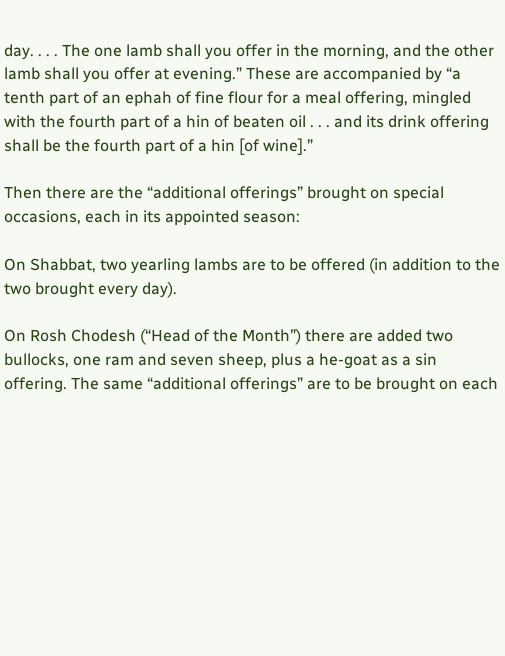day. . . . The one lamb shall you offer in the morning, and the other lamb shall you offer at evening.” These are accompanied by “a tenth part of an ephah of fine flour for a meal offering, mingled with the fourth part of a hin of beaten oil . . . and its drink offering shall be the fourth part of a hin [of wine].”

Then there are the “additional offerings” brought on special occasions, each in its appointed season:

On Shabbat, two yearling lambs are to be offered (in addition to the two brought every day).

On Rosh Chodesh (“Head of the Month”) there are added two bullocks, one ram and seven sheep, plus a he-goat as a sin offering. The same “additional offerings” are to be brought on each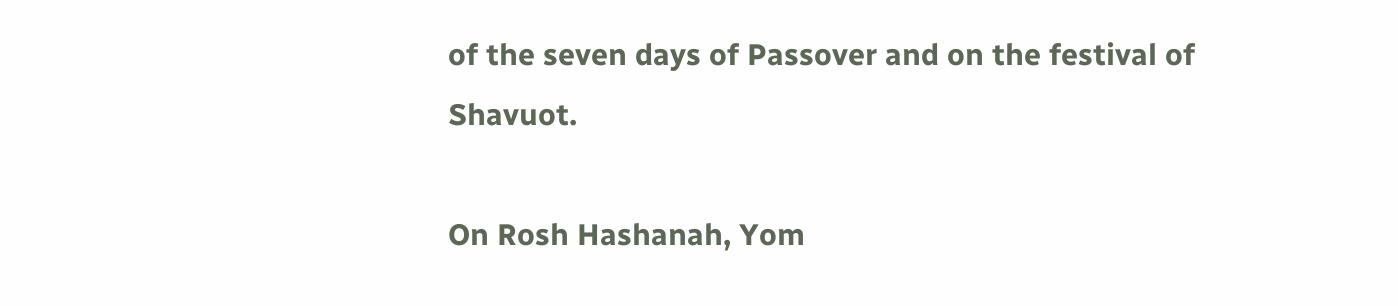of the seven days of Passover and on the festival of Shavuot.

On Rosh Hashanah, Yom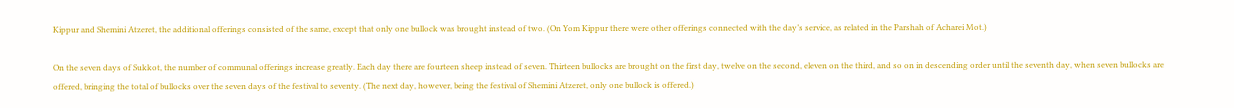Kippur and Shemini Atzeret, the additional offerings consisted of the same, except that only one bullock was brought instead of two. (On Yom Kippur there were other offerings connected with the day’s service, as related in the Parshah of Acharei Mot.)

On the seven days of Sukkot, the number of communal offerings increase greatly. Each day there are fourteen sheep instead of seven. Thirteen bullocks are brought on the first day, twelve on the second, eleven on the third, and so on in descending order until the seventh day, when seven bullocks are offered, bringing the total of bullocks over the seven days of the festival to seventy. (The next day, however, being the festival of Shemini Atzeret, only one bullock is offered.)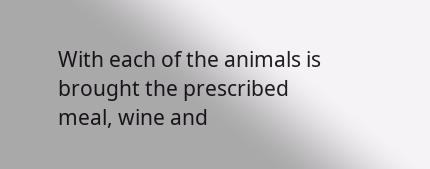With each of the animals is brought the prescribed meal, wine and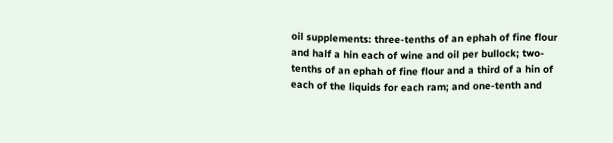oil supplements: three-tenths of an ephah of fine flour and half a hin each of wine and oil per bullock; two-tenths of an ephah of fine flour and a third of a hin of each of the liquids for each ram; and one-tenth and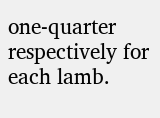one-quarter respectively for each lamb.